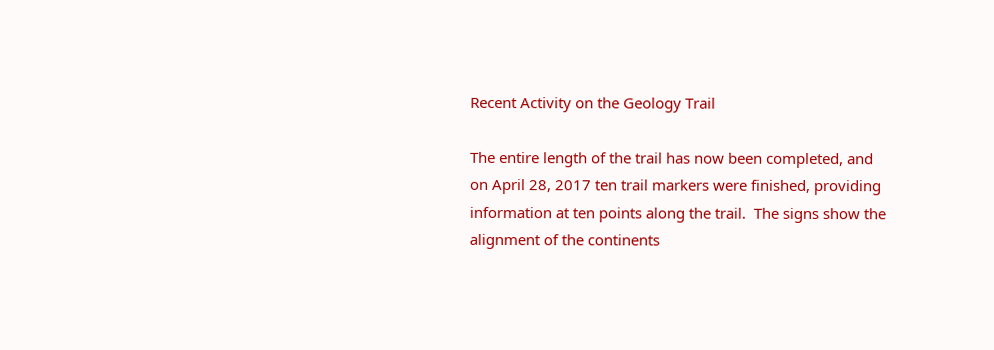Recent Activity on the Geology Trail

The entire length of the trail has now been completed, and on April 28, 2017 ten trail markers were finished, providing information at ten points along the trail.  The signs show the alignment of the continents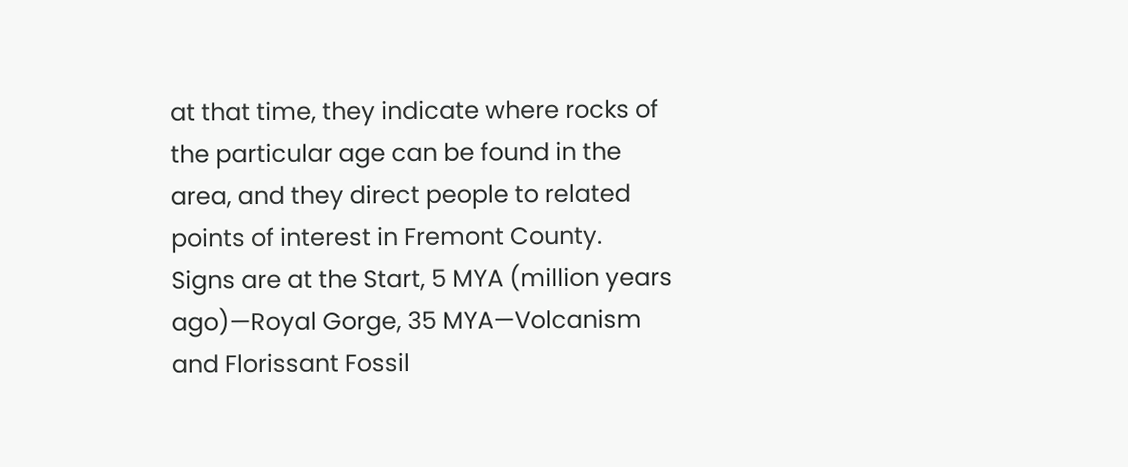at that time, they indicate where rocks of the particular age can be found in the area, and they direct people to related points of interest in Fremont County.   Signs are at the Start, 5 MYA (million years ago)—Royal Gorge, 35 MYA—Volcanism and Florissant Fossil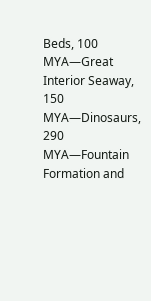Beds, 100 MYA—Great Interior Seaway, 150 MYA—Dinosaurs, 290 MYA—Fountain Formation and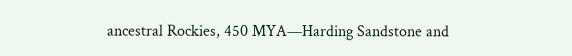ancestral Rockies, 450 MYA—Harding Sandstone and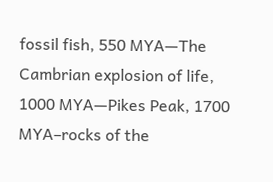fossil fish, 550 MYA—The Cambrian explosion of life, 1000 MYA—Pikes Peak, 1700 MYA–rocks of the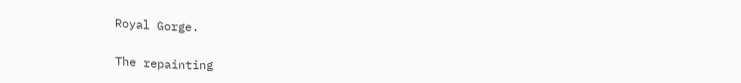Royal Gorge.

The repainting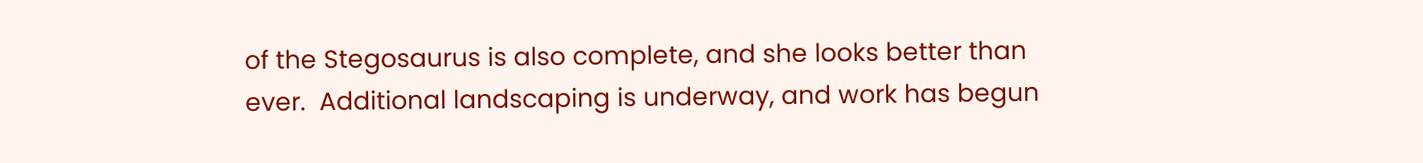of the Stegosaurus is also complete, and she looks better than ever.  Additional landscaping is underway, and work has begun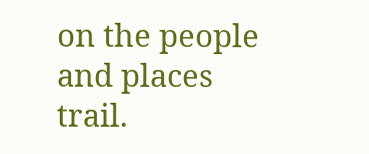on the people and places trail.